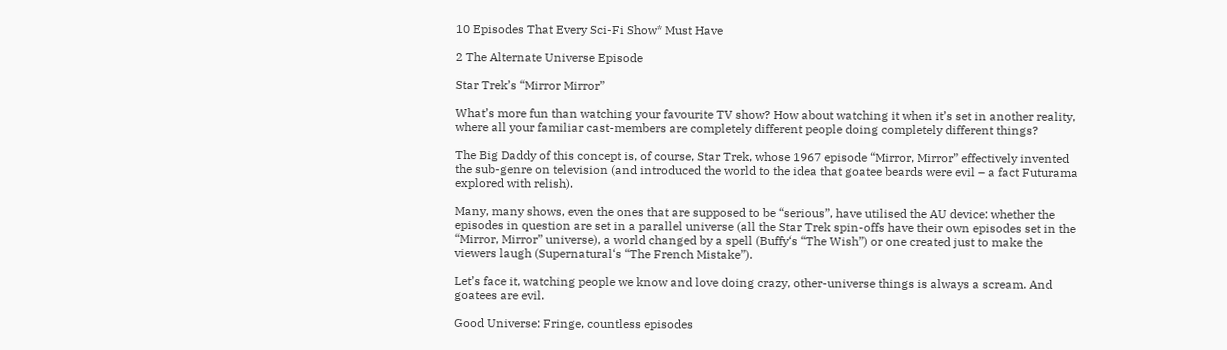10 Episodes That Every Sci-Fi Show* Must Have

2 The Alternate Universe Episode

Star Trek’s “Mirror Mirror”

What’s more fun than watching your favourite TV show? How about watching it when it’s set in another reality, where all your familiar cast-members are completely different people doing completely different things?

The Big Daddy of this concept is, of course, Star Trek, whose 1967 episode “Mirror, Mirror” effectively invented the sub-genre on television (and introduced the world to the idea that goatee beards were evil – a fact Futurama explored with relish).

Many, many shows, even the ones that are supposed to be “serious”, have utilised the AU device: whether the episodes in question are set in a parallel universe (all the Star Trek spin-offs have their own episodes set in the “Mirror, Mirror” universe), a world changed by a spell (Buffy‘s “The Wish”) or one created just to make the viewers laugh (Supernatural‘s “The French Mistake”).

Let’s face it, watching people we know and love doing crazy, other-universe things is always a scream. And goatees are evil.

Good Universe: Fringe, countless episodes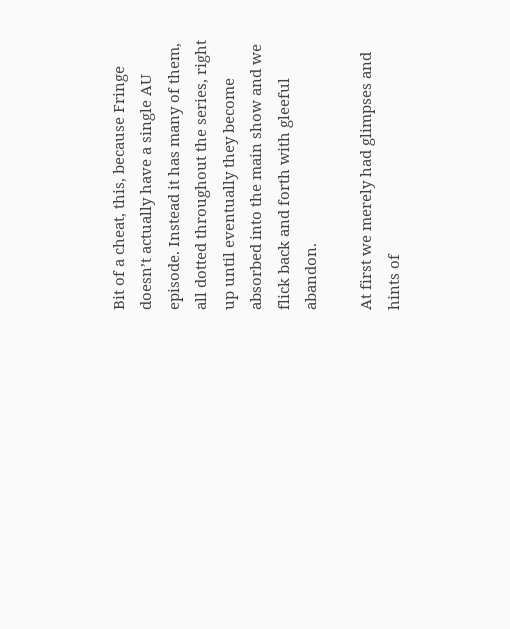Bit of a cheat, this, because Fringe doesn’t actually have a single AU episode. Instead it has many of them, all dotted throughout the series, right up until eventually they become absorbed into the main show and we flick back and forth with gleeful abandon.

At first we merely had glimpses and hints of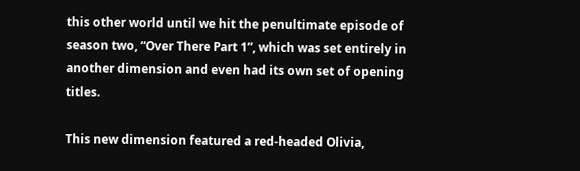this other world until we hit the penultimate episode of season two, “Over There Part 1”, which was set entirely in another dimension and even had its own set of opening titles.

This new dimension featured a red-headed Olivia,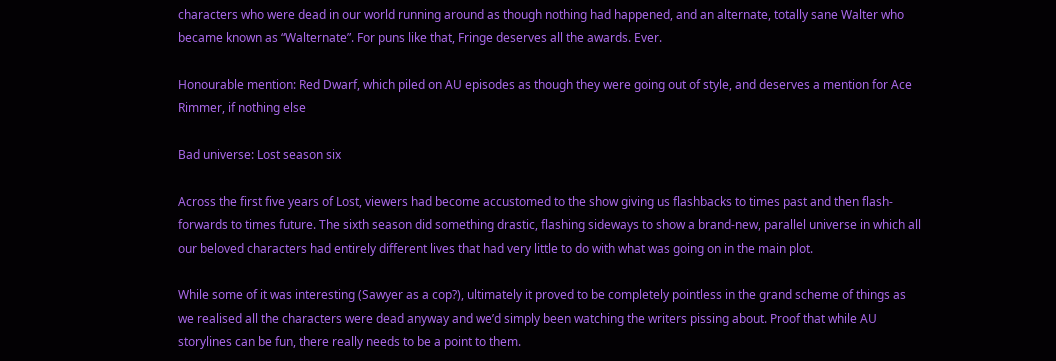characters who were dead in our world running around as though nothing had happened, and an alternate, totally sane Walter who became known as “Walternate”. For puns like that, Fringe deserves all the awards. Ever.

Honourable mention: Red Dwarf, which piled on AU episodes as though they were going out of style, and deserves a mention for Ace Rimmer, if nothing else

Bad universe: Lost season six

Across the first five years of Lost, viewers had become accustomed to the show giving us flashbacks to times past and then flash-forwards to times future. The sixth season did something drastic, flashing sideways to show a brand-new, parallel universe in which all our beloved characters had entirely different lives that had very little to do with what was going on in the main plot.

While some of it was interesting (Sawyer as a cop?), ultimately it proved to be completely pointless in the grand scheme of things as we realised all the characters were dead anyway and we’d simply been watching the writers pissing about. Proof that while AU storylines can be fun, there really needs to be a point to them.